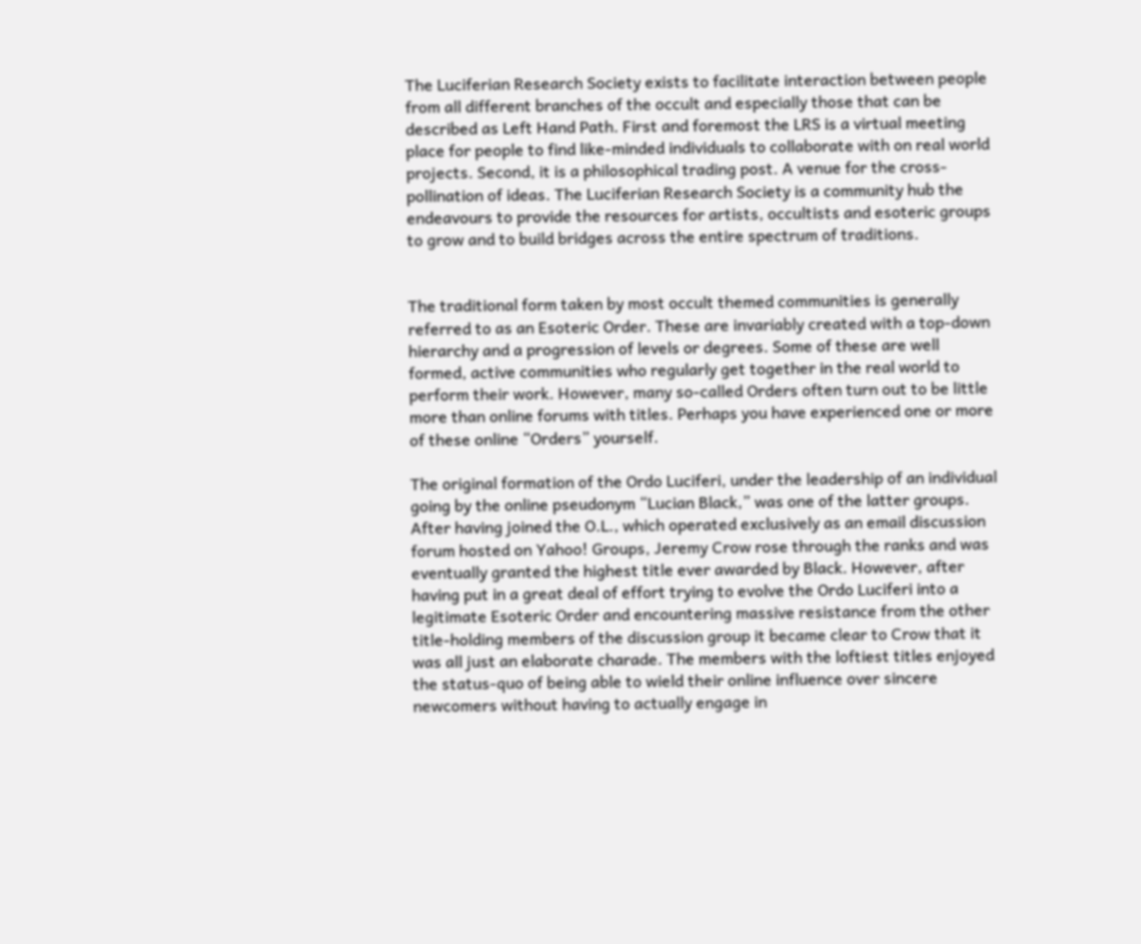The Luciferian Research Society exists to facilitate interaction between people from all different branches of the occult and especially those that can be described as Left Hand Path. First and foremost the LRS is a virtual meeting place for people to find like-minded individuals to collaborate with on real world projects. Second, it is a philosophical trading post. A venue for the cross-pollination of ideas. The Luciferian Research Society is a community hub the endeavours to provide the resources for artists, occultists and esoteric groups to grow and to build bridges across the entire spectrum of traditions.


The traditional form taken by most occult themed communities is generally referred to as an Esoteric Order. These are invariably created with a top-down hierarchy and a progression of levels or degrees. Some of these are well formed, active communities who regularly get together in the real world to perform their work. However, many so-called Orders often turn out to be little more than online forums with titles. Perhaps you have experienced one or more of these online “Orders” yourself.

The original formation of the Ordo Luciferi, under the leadership of an individual going by the online pseudonym “Lucian Black,” was one of the latter groups. After having joined the O.L., which operated exclusively as an email discussion forum hosted on Yahoo! Groups, Jeremy Crow rose through the ranks and was eventually granted the highest title ever awarded by Black. However, after having put in a great deal of effort trying to evolve the Ordo Luciferi into a legitimate Esoteric Order and encountering massive resistance from the other title-holding members of the discussion group it became clear to Crow that it was all just an elaborate charade. The members with the loftiest titles enjoyed the status-quo of being able to wield their online influence over sincere newcomers without having to actually engage in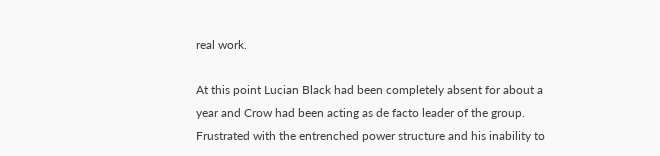real work.

At this point Lucian Black had been completely absent for about a year and Crow had been acting as de facto leader of the group. Frustrated with the entrenched power structure and his inability to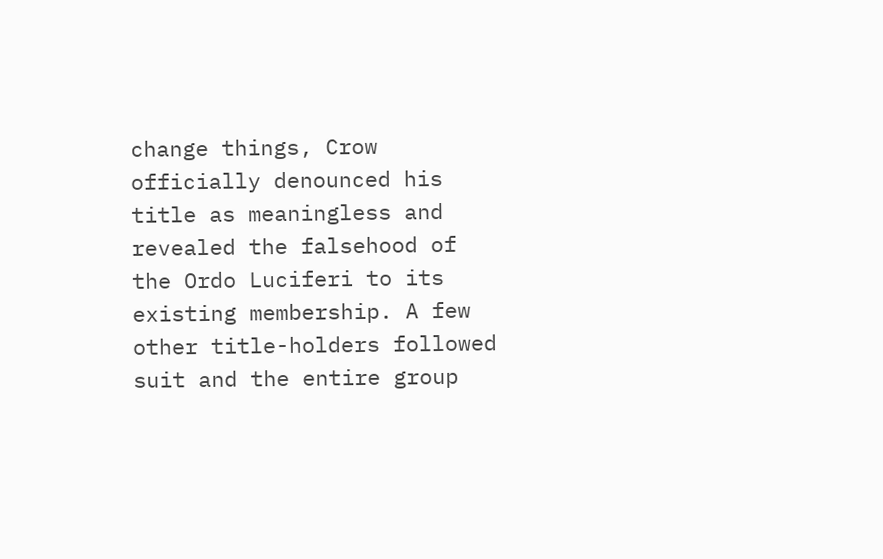change things, Crow officially denounced his title as meaningless and revealed the falsehood of the Ordo Luciferi to its existing membership. A few other title-holders followed suit and the entire group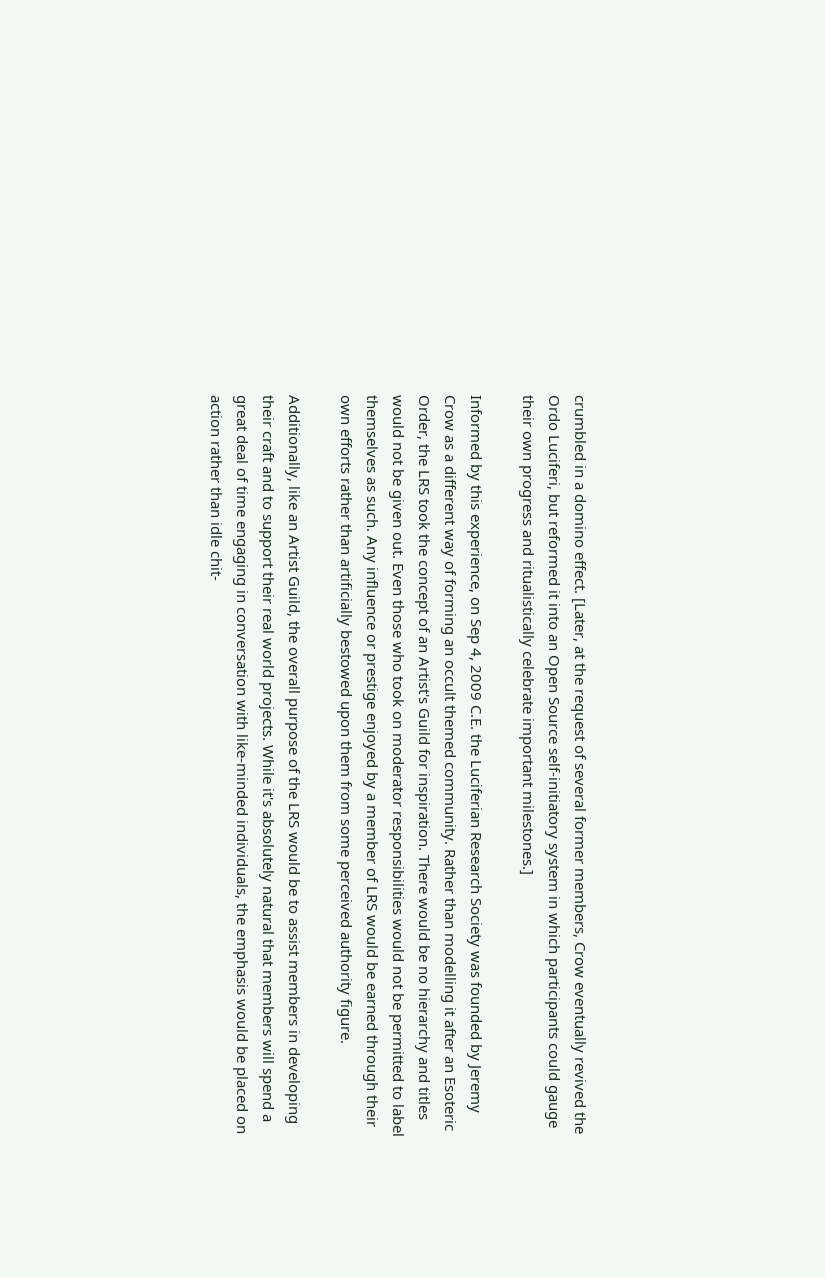crumbled in a domino effect. [Later, at the request of several former members, Crow eventually revived the Ordo Luciferi, but reformed it into an Open Source self-initiatory system in which participants could gauge their own progress and ritualistically celebrate important milestones.]

Informed by this experience, on Sep 4, 2009 C.E. the Luciferian Research Society was founded by Jeremy Crow as a different way of forming an occult themed community. Rather than modelling it after an Esoteric Order, the LRS took the concept of an Artist's Guild for inspiration. There would be no hierarchy and titles would not be given out. Even those who took on moderator responsibilities would not be permitted to label themselves as such. Any influence or prestige enjoyed by a member of LRS would be earned through their own efforts rather than artificially bestowed upon them from some perceived authority figure.

Additionally, like an Artist Guild, the overall purpose of the LRS would be to assist members in developing their craft and to support their real world projects. While it's absolutely natural that members will spend a great deal of time engaging in conversation with like-minded individuals, the emphasis would be placed on action rather than idle chit-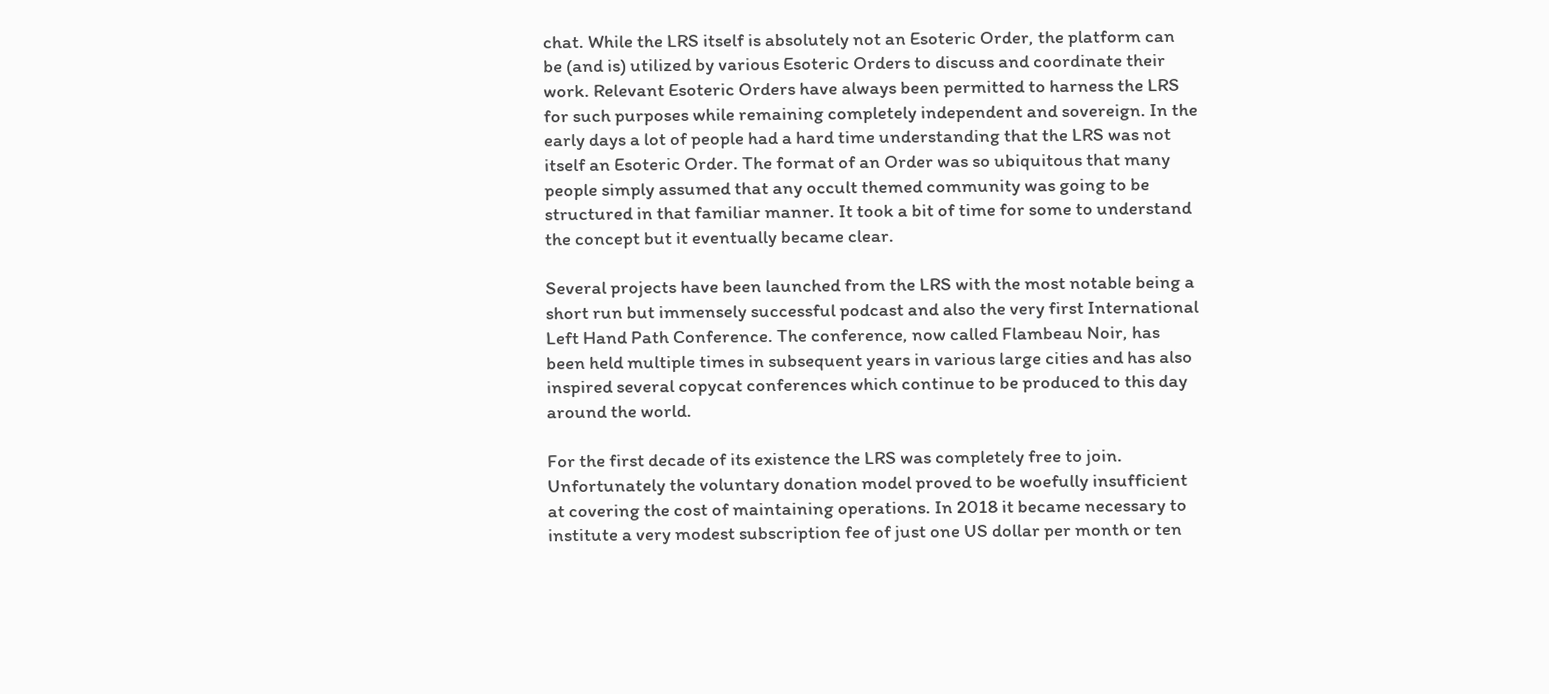chat. While the LRS itself is absolutely not an Esoteric Order, the platform can be (and is) utilized by various Esoteric Orders to discuss and coordinate their work. Relevant Esoteric Orders have always been permitted to harness the LRS for such purposes while remaining completely independent and sovereign. In the early days a lot of people had a hard time understanding that the LRS was not itself an Esoteric Order. The format of an Order was so ubiquitous that many people simply assumed that any occult themed community was going to be structured in that familiar manner. It took a bit of time for some to understand the concept but it eventually became clear.

Several projects have been launched from the LRS with the most notable being a short run but immensely successful podcast and also the very first International Left Hand Path Conference. The conference, now called Flambeau Noir, has been held multiple times in subsequent years in various large cities and has also inspired several copycat conferences which continue to be produced to this day around the world.

For the first decade of its existence the LRS was completely free to join. Unfortunately the voluntary donation model proved to be woefully insufficient at covering the cost of maintaining operations. In 2018 it became necessary to institute a very modest subscription fee of just one US dollar per month or ten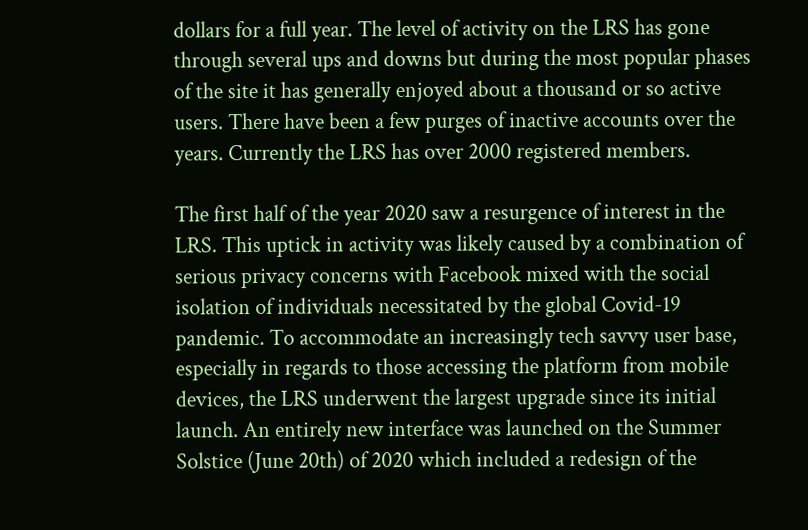dollars for a full year. The level of activity on the LRS has gone through several ups and downs but during the most popular phases of the site it has generally enjoyed about a thousand or so active users. There have been a few purges of inactive accounts over the years. Currently the LRS has over 2000 registered members.

The first half of the year 2020 saw a resurgence of interest in the LRS. This uptick in activity was likely caused by a combination of serious privacy concerns with Facebook mixed with the social isolation of individuals necessitated by the global Covid-19 pandemic. To accommodate an increasingly tech savvy user base, especially in regards to those accessing the platform from mobile devices, the LRS underwent the largest upgrade since its initial launch. An entirely new interface was launched on the Summer Solstice (June 20th) of 2020 which included a redesign of the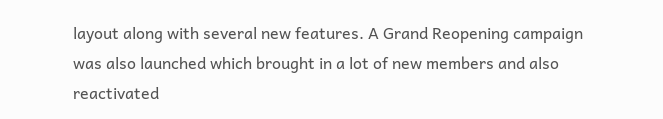layout along with several new features. A Grand Reopening campaign was also launched which brought in a lot of new members and also reactivated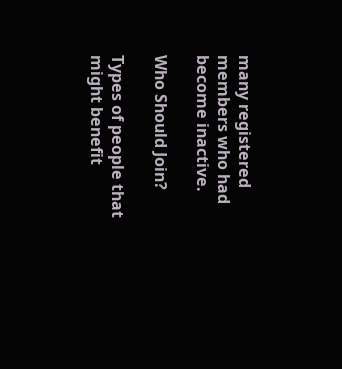many registered members who had become inactive.

Who Should Join?

Types of people that might benefit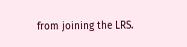from joining the LRS.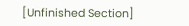[Unfinished Section]